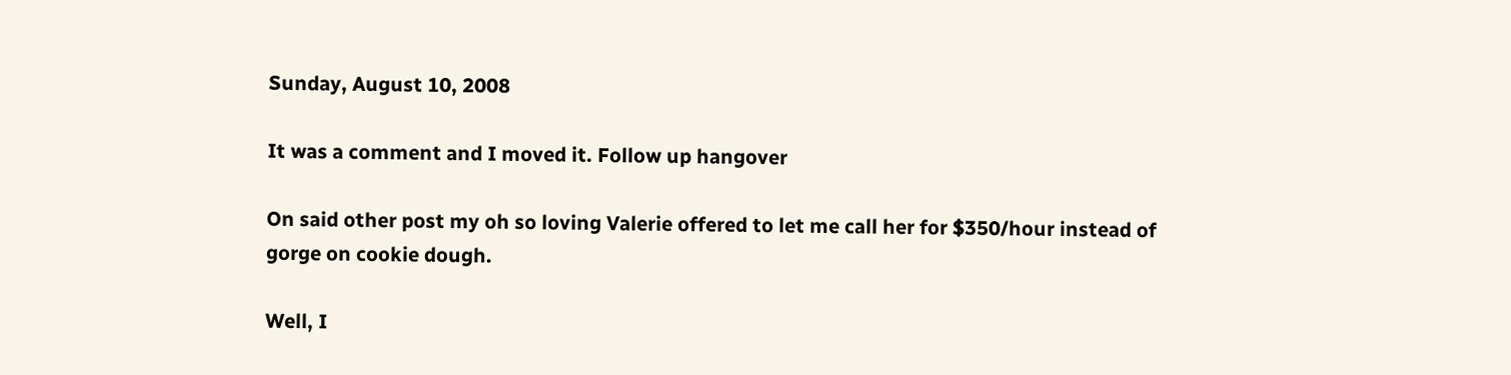Sunday, August 10, 2008

It was a comment and I moved it. Follow up hangover

On said other post my oh so loving Valerie offered to let me call her for $350/hour instead of gorge on cookie dough.

Well, I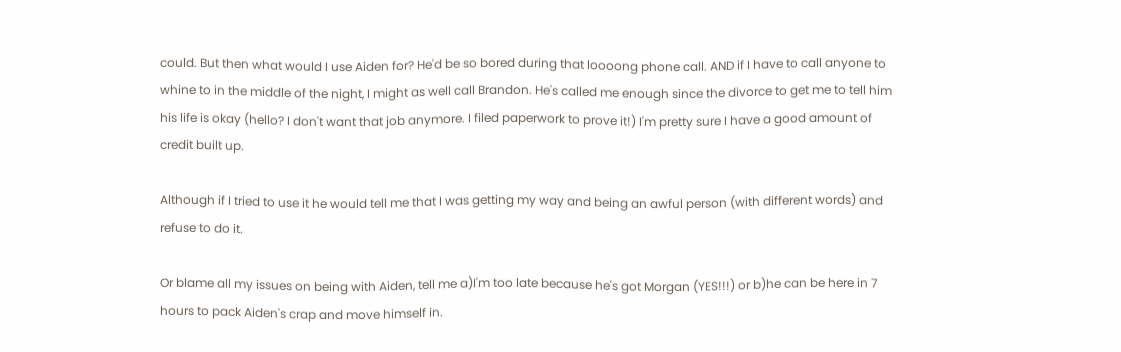could. But then what would I use Aiden for? He'd be so bored during that loooong phone call. AND if I have to call anyone to whine to in the middle of the night, I might as well call Brandon. He's called me enough since the divorce to get me to tell him his life is okay (hello? I don't want that job anymore. I filed paperwork to prove it!) I'm pretty sure I have a good amount of credit built up.

Although if I tried to use it he would tell me that I was getting my way and being an awful person (with different words) and refuse to do it.

Or blame all my issues on being with Aiden, tell me a)I'm too late because he's got Morgan (YES!!!) or b)he can be here in 7 hours to pack Aiden's crap and move himself in.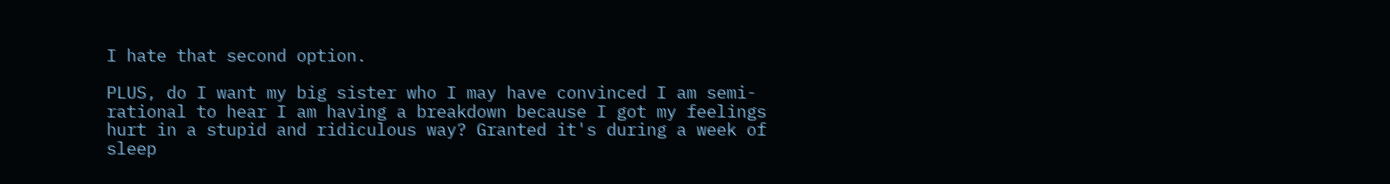I hate that second option.

PLUS, do I want my big sister who I may have convinced I am semi-rational to hear I am having a breakdown because I got my feelings hurt in a stupid and ridiculous way? Granted it's during a week of sleep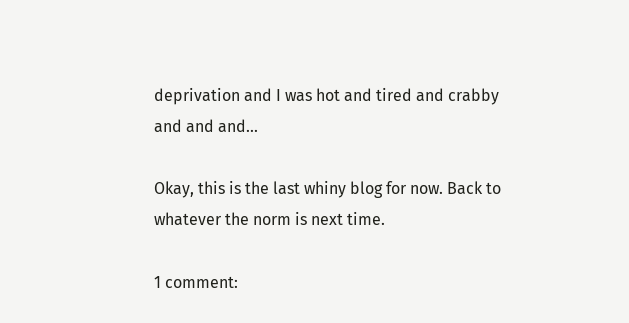deprivation and I was hot and tired and crabby and and and...

Okay, this is the last whiny blog for now. Back to whatever the norm is next time.

1 comment: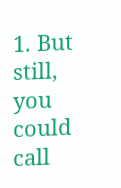1. But still, you could call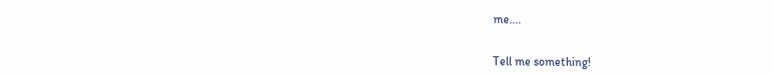me....


Tell me something!